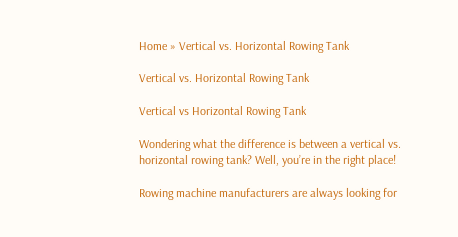Home » Vertical vs. Horizontal Rowing Tank

Vertical vs. Horizontal Rowing Tank

Vertical vs Horizontal Rowing Tank

Wondering what the difference is between a vertical vs. horizontal rowing tank? Well, you’re in the right place!

Rowing machine manufacturers are always looking for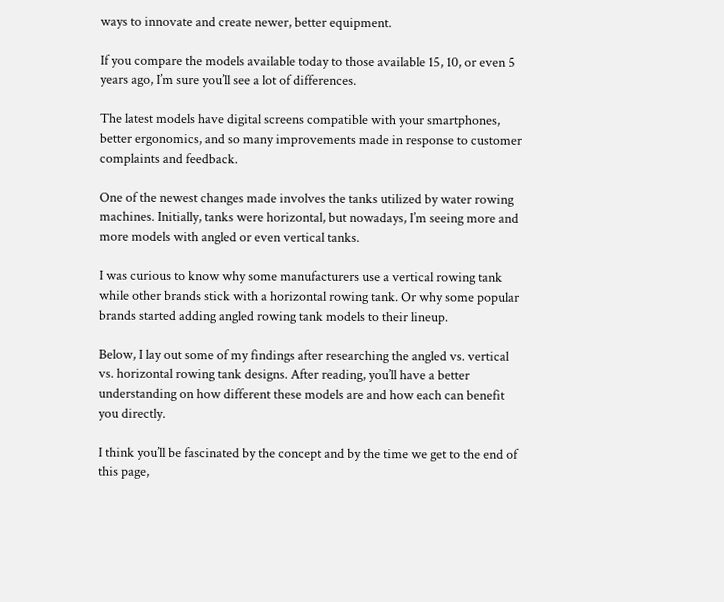ways to innovate and create newer, better equipment.

If you compare the models available today to those available 15, 10, or even 5 years ago, I’m sure you’ll see a lot of differences.

The latest models have digital screens compatible with your smartphones, better ergonomics, and so many improvements made in response to customer complaints and feedback.

One of the newest changes made involves the tanks utilized by water rowing machines. Initially, tanks were horizontal, but nowadays, I’m seeing more and more models with angled or even vertical tanks.

I was curious to know why some manufacturers use a vertical rowing tank while other brands stick with a horizontal rowing tank. Or why some popular brands started adding angled rowing tank models to their lineup.

Below, I lay out some of my findings after researching the angled vs. vertical vs. horizontal rowing tank designs. After reading, you’ll have a better understanding on how different these models are and how each can benefit you directly.

I think you’ll be fascinated by the concept and by the time we get to the end of this page,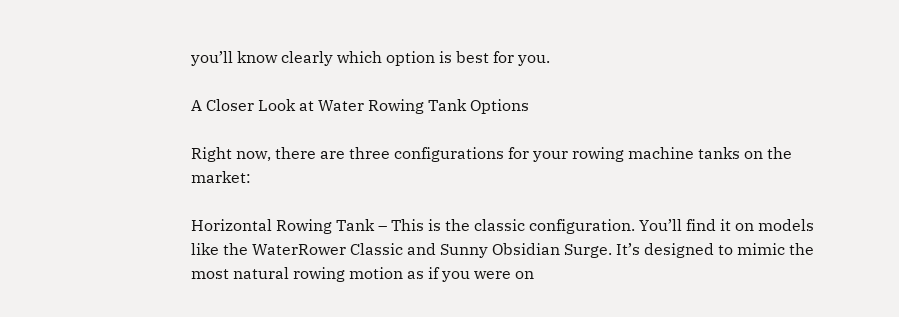you’ll know clearly which option is best for you.

A Closer Look at Water Rowing Tank Options

Right now, there are three configurations for your rowing machine tanks on the market:

Horizontal Rowing Tank – This is the classic configuration. You’ll find it on models like the WaterRower Classic and Sunny Obsidian Surge. It’s designed to mimic the most natural rowing motion as if you were on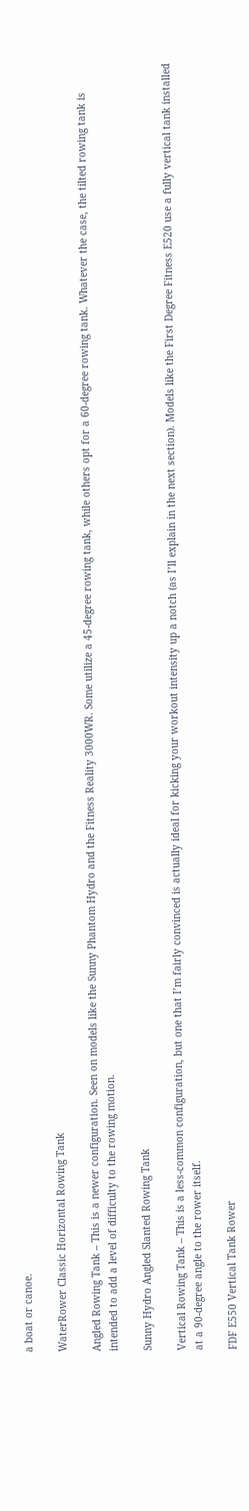a boat or canoe.

WaterRower Classic Horizontal Rowing Tank

Angled Rowing Tank – This is a newer configuration. Seen on models like the Sunny Phantom Hydro and the Fitness Reality 3000WR. Some utilize a 45-degree rowing tank, while others opt for a 60-degree rowing tank. Whatever the case, the tilted rowing tank is intended to add a level of difficulty to the rowing motion.

Sunny Hydro Angled Slanted Rowing Tank

Vertical Rowing Tank – This is a less-common configuration, but one that I’m fairly convinced is actually ideal for kicking your workout intensity up a notch (as I’ll explain in the next section). Models like the First Degree Fitness E520 use a fully vertical tank installed at a 90-degree angle to the rower itself.

FDF E550 Vertical Tank Rower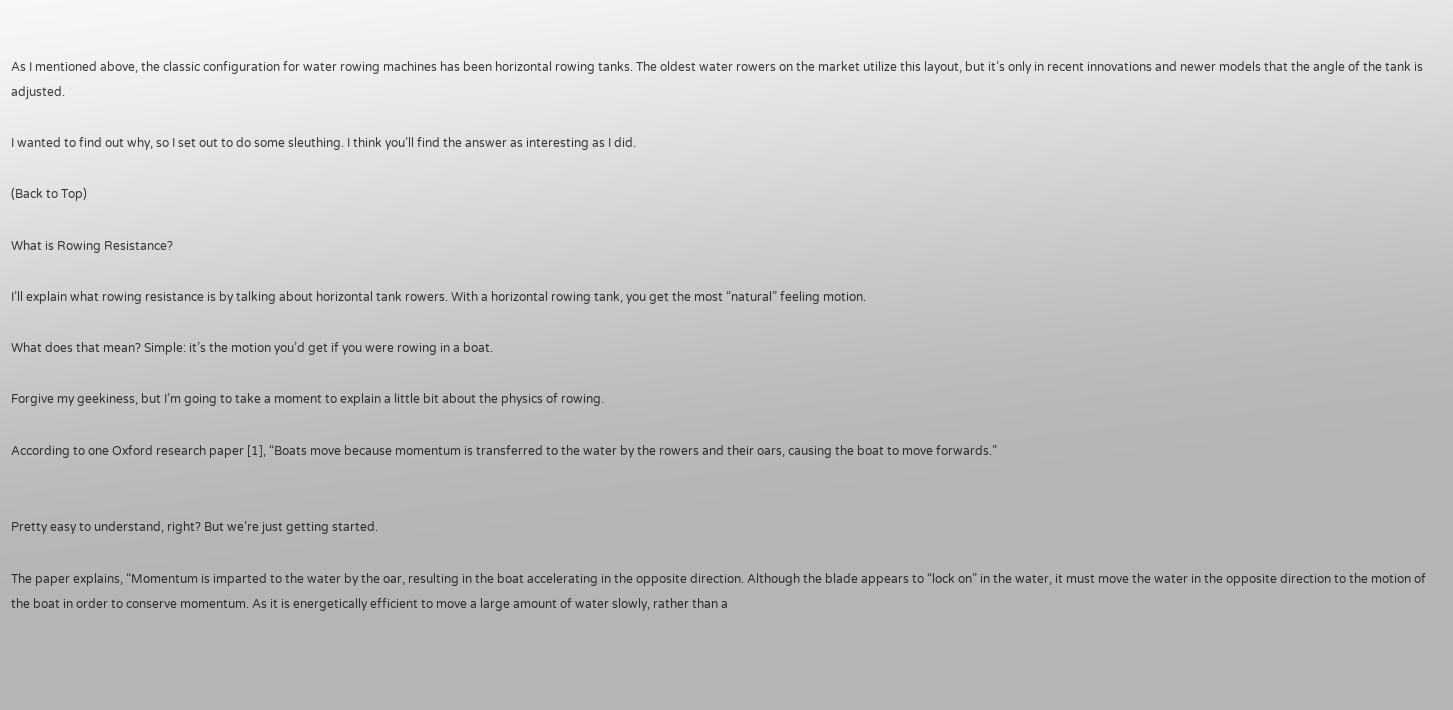As I mentioned above, the classic configuration for water rowing machines has been horizontal rowing tanks. The oldest water rowers on the market utilize this layout, but it’s only in recent innovations and newer models that the angle of the tank is adjusted.

I wanted to find out why, so I set out to do some sleuthing. I think you’ll find the answer as interesting as I did.

(Back to Top)

What is Rowing Resistance?

I’ll explain what rowing resistance is by talking about horizontal tank rowers. With a horizontal rowing tank, you get the most “natural” feeling motion.

What does that mean? Simple: it’s the motion you’d get if you were rowing in a boat.

Forgive my geekiness, but I’m going to take a moment to explain a little bit about the physics of rowing.

According to one Oxford research paper [1], “Boats move because momentum is transferred to the water by the rowers and their oars, causing the boat to move forwards.”


Pretty easy to understand, right? But we’re just getting started.

The paper explains, “Momentum is imparted to the water by the oar, resulting in the boat accelerating in the opposite direction. Although the blade appears to “lock on” in the water, it must move the water in the opposite direction to the motion of the boat in order to conserve momentum. As it is energetically efficient to move a large amount of water slowly, rather than a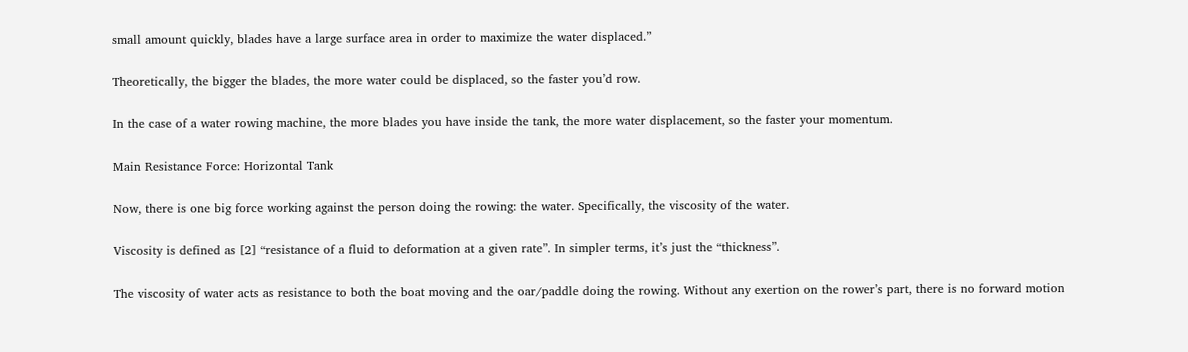small amount quickly, blades have a large surface area in order to maximize the water displaced.”

Theoretically, the bigger the blades, the more water could be displaced, so the faster you’d row.

In the case of a water rowing machine, the more blades you have inside the tank, the more water displacement, so the faster your momentum.

Main Resistance Force: Horizontal Tank

Now, there is one big force working against the person doing the rowing: the water. Specifically, the viscosity of the water.

Viscosity is defined as [2] “resistance of a fluid to deformation at a given rate”. In simpler terms, it’s just the “thickness”.

The viscosity of water acts as resistance to both the boat moving and the oar/paddle doing the rowing. Without any exertion on the rower’s part, there is no forward motion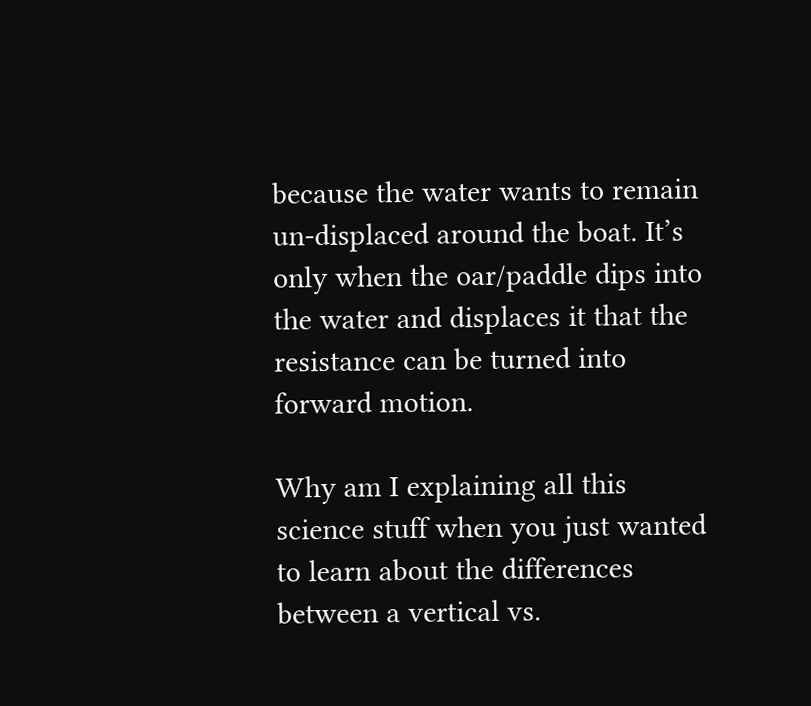because the water wants to remain un-displaced around the boat. It’s only when the oar/paddle dips into the water and displaces it that the resistance can be turned into forward motion.

Why am I explaining all this science stuff when you just wanted to learn about the differences between a vertical vs.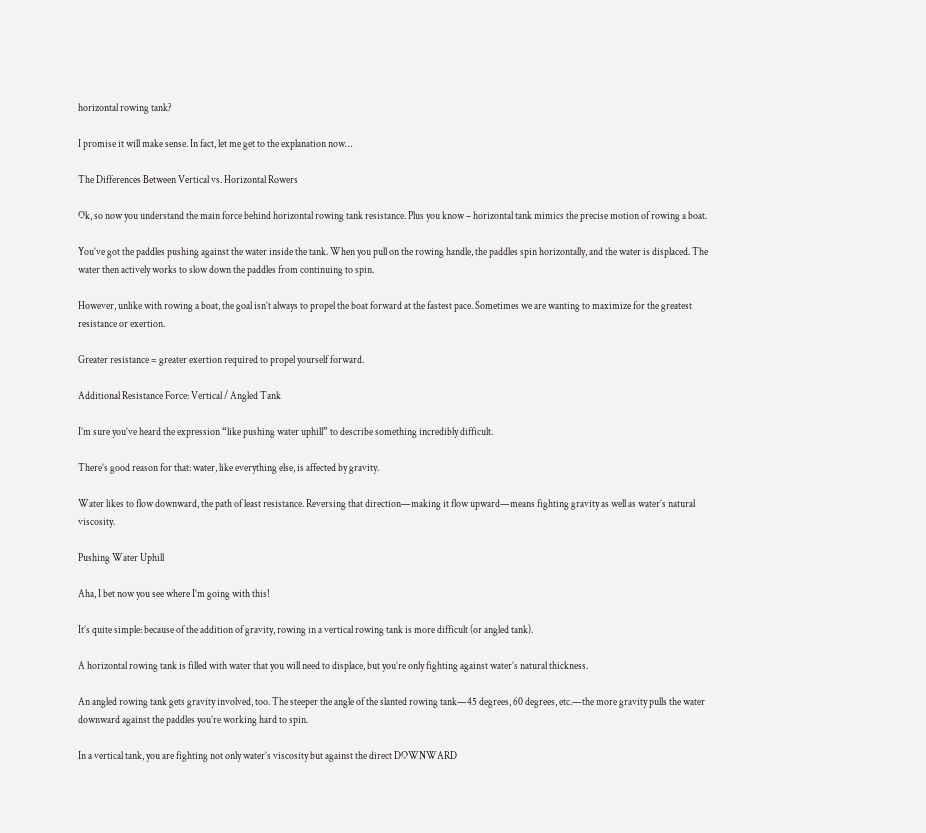horizontal rowing tank?

I promise it will make sense. In fact, let me get to the explanation now…

The Differences Between Vertical vs. Horizontal Rowers

Ok, so now you understand the main force behind horizontal rowing tank resistance. Plus you know – horizontal tank mimics the precise motion of rowing a boat.

You’ve got the paddles pushing against the water inside the tank. When you pull on the rowing handle, the paddles spin horizontally, and the water is displaced. The water then actively works to slow down the paddles from continuing to spin.

However, unlike with rowing a boat, the goal isn’t always to propel the boat forward at the fastest pace. Sometimes we are wanting to maximize for the greatest resistance or exertion.

Greater resistance = greater exertion required to propel yourself forward.

Additional Resistance Force: Vertical / Angled Tank

I’m sure you’ve heard the expression “like pushing water uphill” to describe something incredibly difficult.

There’s good reason for that: water, like everything else, is affected by gravity.

Water likes to flow downward, the path of least resistance. Reversing that direction—making it flow upward—means fighting gravity as well as water’s natural viscosity.

Pushing Water Uphill

Aha, I bet now you see where I’m going with this!

It’s quite simple: because of the addition of gravity, rowing in a vertical rowing tank is more difficult (or angled tank).

A horizontal rowing tank is filled with water that you will need to displace, but you’re only fighting against water’s natural thickness.

An angled rowing tank gets gravity involved, too. The steeper the angle of the slanted rowing tank—45 degrees, 60 degrees, etc.—the more gravity pulls the water downward against the paddles you’re working hard to spin.

In a vertical tank, you are fighting not only water’s viscosity but against the direct DOWNWARD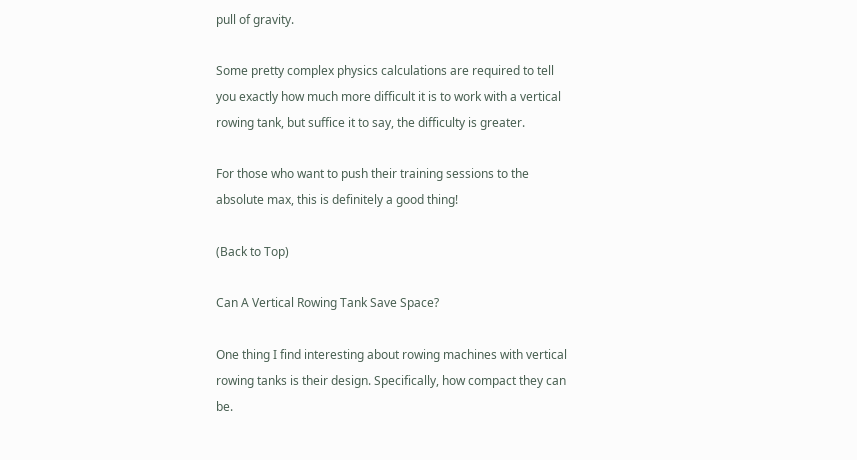pull of gravity.

Some pretty complex physics calculations are required to tell you exactly how much more difficult it is to work with a vertical rowing tank, but suffice it to say, the difficulty is greater.

For those who want to push their training sessions to the absolute max, this is definitely a good thing!

(Back to Top)

Can A Vertical Rowing Tank Save Space?

One thing I find interesting about rowing machines with vertical rowing tanks is their design. Specifically, how compact they can be.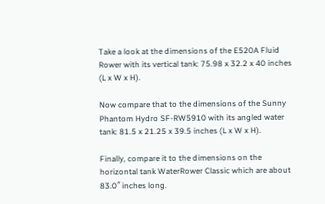Take a look at the dimensions of the E520A Fluid Rower with its vertical tank: 75.98 x 32.2 x 40 inches (L x W x H).

Now compare that to the dimensions of the Sunny Phantom Hydro SF-RW5910 with its angled water tank: 81.5 x 21.25 x 39.5 inches (L x W x H).

Finally, compare it to the dimensions on the horizontal tank WaterRower Classic which are about 83.0″ inches long.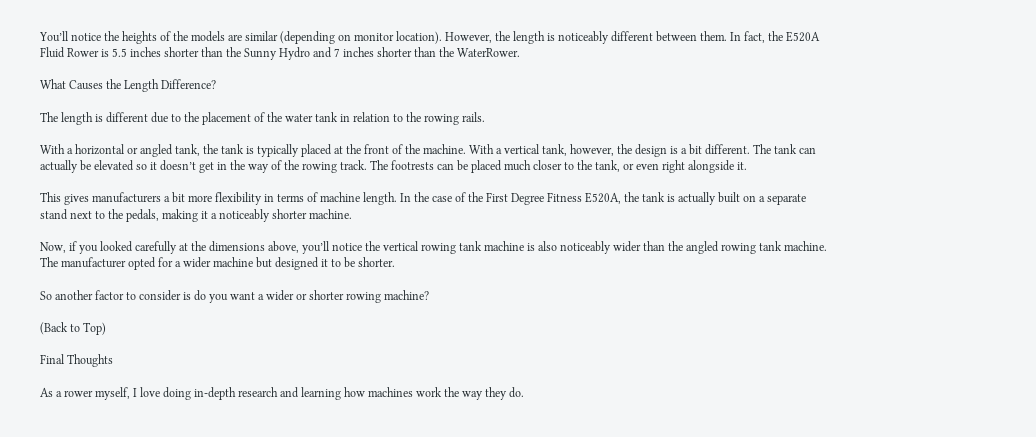You’ll notice the heights of the models are similar (depending on monitor location). However, the length is noticeably different between them. In fact, the E520A Fluid Rower is 5.5 inches shorter than the Sunny Hydro and 7 inches shorter than the WaterRower.

What Causes the Length Difference?

The length is different due to the placement of the water tank in relation to the rowing rails.

With a horizontal or angled tank, the tank is typically placed at the front of the machine. With a vertical tank, however, the design is a bit different. The tank can actually be elevated so it doesn’t get in the way of the rowing track. The footrests can be placed much closer to the tank, or even right alongside it.

This gives manufacturers a bit more flexibility in terms of machine length. In the case of the First Degree Fitness E520A, the tank is actually built on a separate stand next to the pedals, making it a noticeably shorter machine.

Now, if you looked carefully at the dimensions above, you’ll notice the vertical rowing tank machine is also noticeably wider than the angled rowing tank machine. The manufacturer opted for a wider machine but designed it to be shorter.

So another factor to consider is do you want a wider or shorter rowing machine?

(Back to Top)

Final Thoughts

As a rower myself, I love doing in-depth research and learning how machines work the way they do.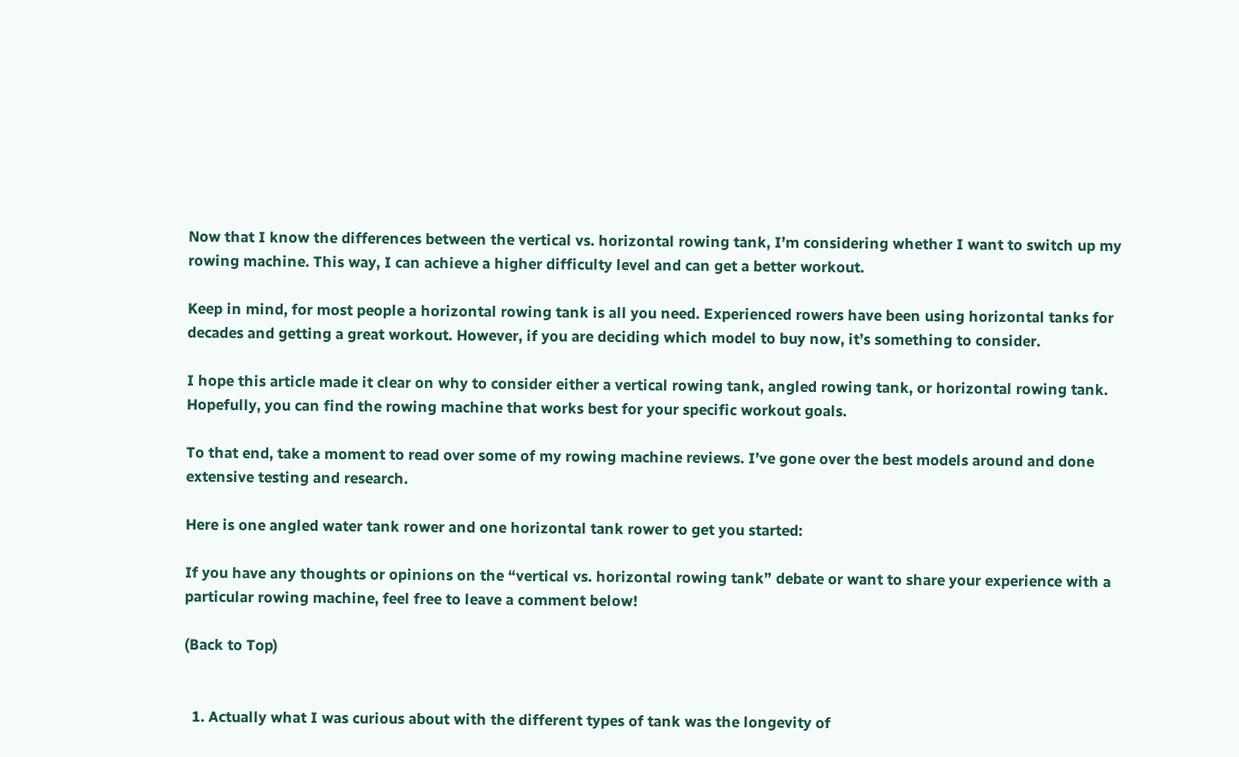Now that I know the differences between the vertical vs. horizontal rowing tank, I’m considering whether I want to switch up my rowing machine. This way, I can achieve a higher difficulty level and can get a better workout.

Keep in mind, for most people a horizontal rowing tank is all you need. Experienced rowers have been using horizontal tanks for decades and getting a great workout. However, if you are deciding which model to buy now, it’s something to consider.

I hope this article made it clear on why to consider either a vertical rowing tank, angled rowing tank, or horizontal rowing tank. Hopefully, you can find the rowing machine that works best for your specific workout goals.

To that end, take a moment to read over some of my rowing machine reviews. I’ve gone over the best models around and done extensive testing and research.

Here is one angled water tank rower and one horizontal tank rower to get you started:

If you have any thoughts or opinions on the “vertical vs. horizontal rowing tank” debate or want to share your experience with a particular rowing machine, feel free to leave a comment below!

(Back to Top)


  1. Actually what I was curious about with the different types of tank was the longevity of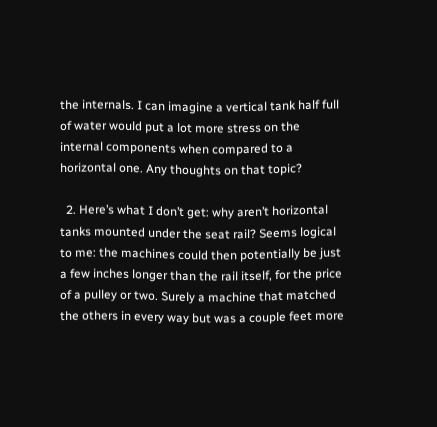the internals. I can imagine a vertical tank half full of water would put a lot more stress on the internal components when compared to a horizontal one. Any thoughts on that topic?

  2. Here’s what I don’t get: why aren’t horizontal tanks mounted under the seat rail? Seems logical to me: the machines could then potentially be just a few inches longer than the rail itself, for the price of a pulley or two. Surely a machine that matched the others in every way but was a couple feet more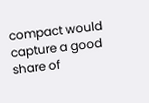compact would capture a good share of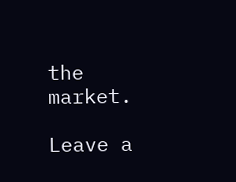the market.

Leave a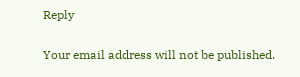Reply

Your email address will not be published.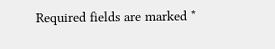Required fields are marked *